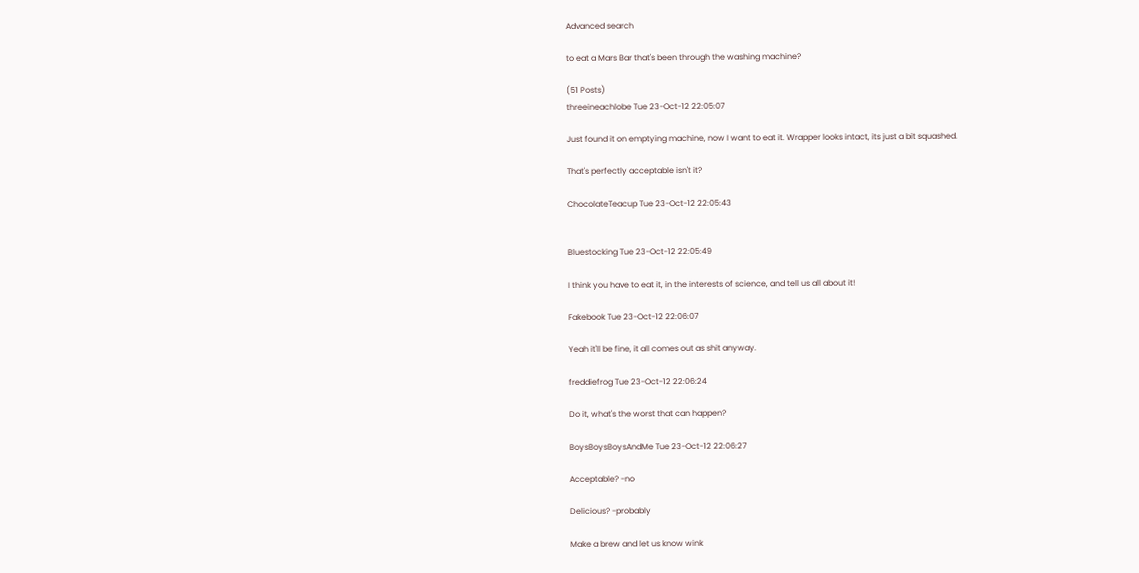Advanced search

to eat a Mars Bar that's been through the washing machine?

(51 Posts)
threeineachlobe Tue 23-Oct-12 22:05:07

Just found it on emptying machine, now I want to eat it. Wrapper looks intact, its just a bit squashed.

That's perfectly acceptable isn't it?

ChocolateTeacup Tue 23-Oct-12 22:05:43


Bluestocking Tue 23-Oct-12 22:05:49

I think you have to eat it, in the interests of science, and tell us all about it!

Fakebook Tue 23-Oct-12 22:06:07

Yeah it'll be fine, it all comes out as shit anyway.

freddiefrog Tue 23-Oct-12 22:06:24

Do it, what's the worst that can happen?

BoysBoysBoysAndMe Tue 23-Oct-12 22:06:27

Acceptable? -no

Delicious? -probably

Make a brew and let us know wink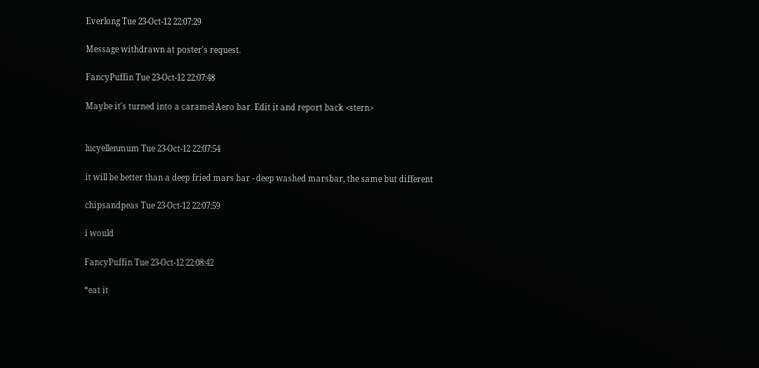Everlong Tue 23-Oct-12 22:07:29

Message withdrawn at poster's request.

FancyPuffin Tue 23-Oct-12 22:07:48

Maybe it's turned into a caramel Aero bar. Edit it and report back <stern>


lucyellenmum Tue 23-Oct-12 22:07:54

it will be better than a deep fried mars bar - deep washed marsbar, the same but different

chipsandpeas Tue 23-Oct-12 22:07:59

i would

FancyPuffin Tue 23-Oct-12 22:08:42

*eat it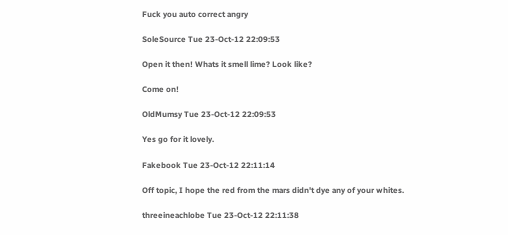Fuck you auto correct angry

SoleSource Tue 23-Oct-12 22:09:53

Open it then! Whats it smell lime? Look like?

Come on!

OldMumsy Tue 23-Oct-12 22:09:53

Yes go for it lovely.

Fakebook Tue 23-Oct-12 22:11:14

Off topic, I hope the red from the mars didn't dye any of your whites.

threeineachlobe Tue 23-Oct-12 22:11:38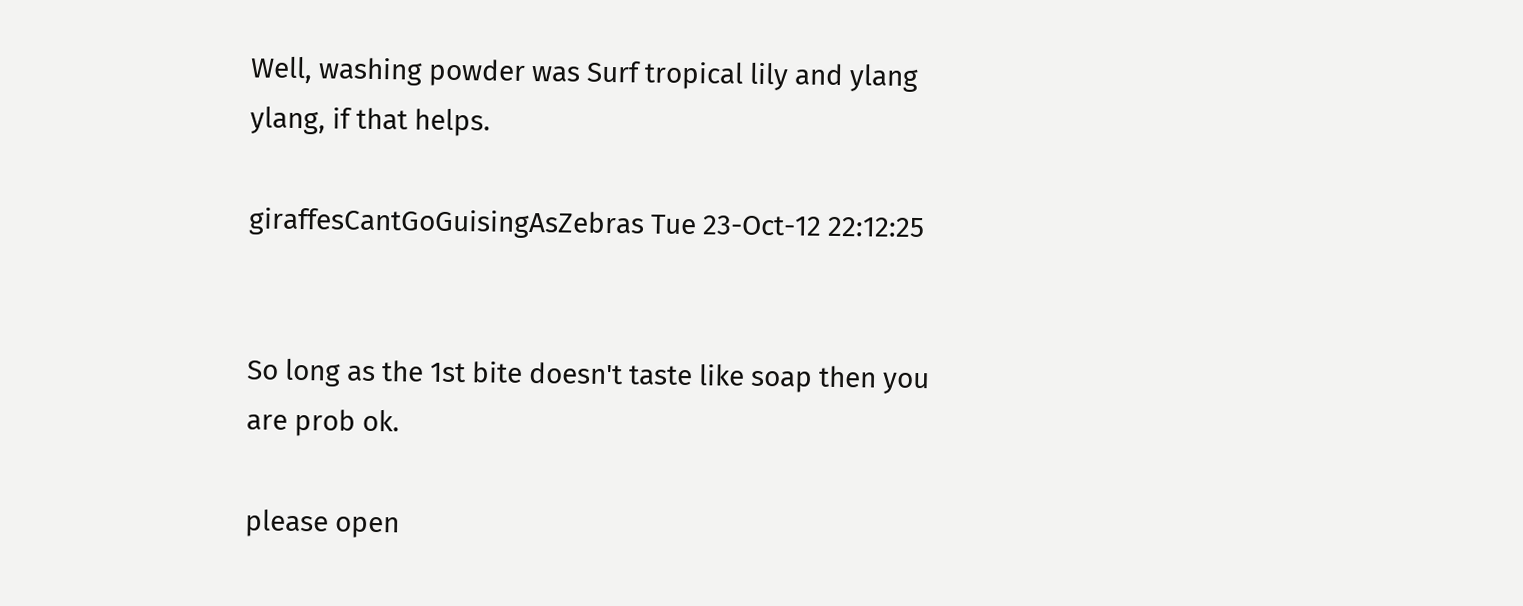Well, washing powder was Surf tropical lily and ylang ylang, if that helps.

giraffesCantGoGuisingAsZebras Tue 23-Oct-12 22:12:25


So long as the 1st bite doesn't taste like soap then you are prob ok.

please open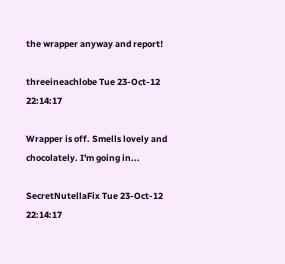the wrapper anyway and report!

threeineachlobe Tue 23-Oct-12 22:14:17

Wrapper is off. Smells lovely and chocolately. I'm going in...

SecretNutellaFix Tue 23-Oct-12 22:14:17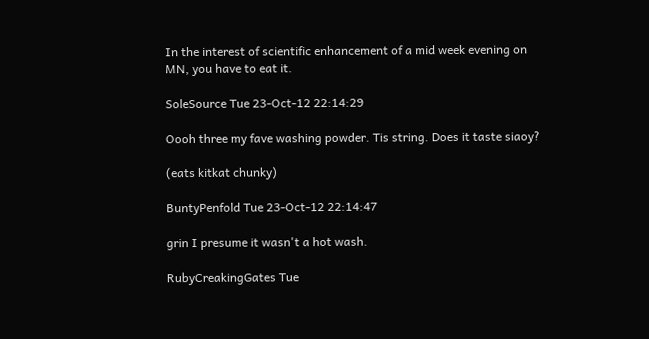In the interest of scientific enhancement of a mid week evening on MN, you have to eat it.

SoleSource Tue 23-Oct-12 22:14:29

Oooh three my fave washing powder. Tis string. Does it taste siaoy?

(eats kitkat chunky)

BuntyPenfold Tue 23-Oct-12 22:14:47

grin I presume it wasn't a hot wash.

RubyCreakingGates Tue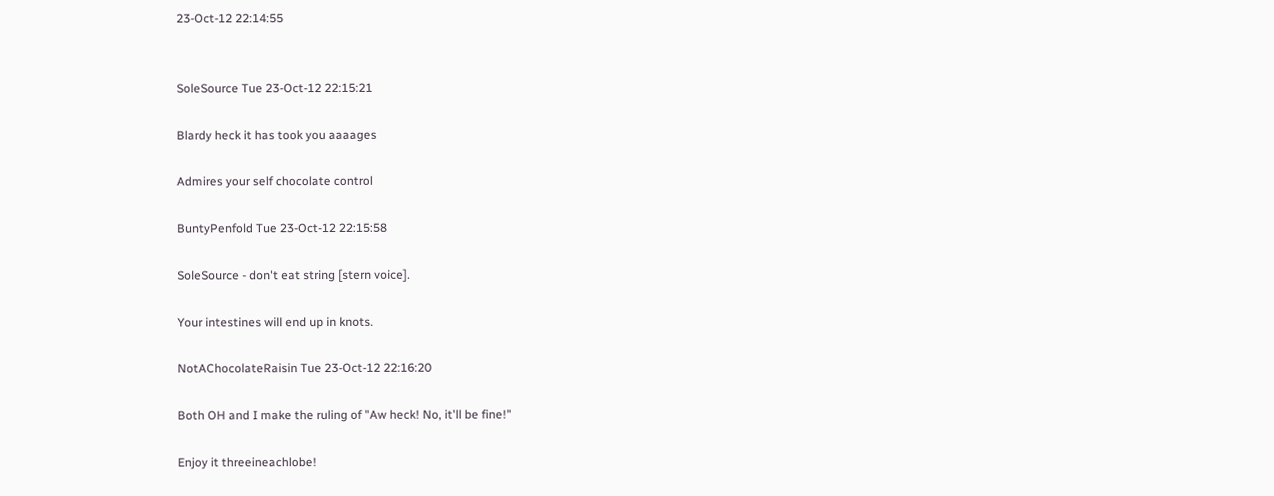23-Oct-12 22:14:55


SoleSource Tue 23-Oct-12 22:15:21

Blardy heck it has took you aaaages

Admires your self chocolate control

BuntyPenfold Tue 23-Oct-12 22:15:58

SoleSource - don't eat string [stern voice].

Your intestines will end up in knots.

NotAChocolateRaisin Tue 23-Oct-12 22:16:20

Both OH and I make the ruling of "Aw heck! No, it'll be fine!"

Enjoy it threeineachlobe!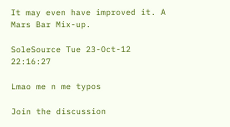It may even have improved it. A Mars Bar Mix-up.

SoleSource Tue 23-Oct-12 22:16:27

Lmao me n me typos

Join the discussion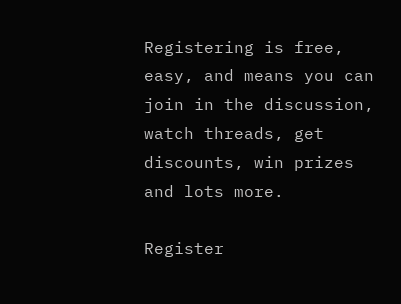Registering is free, easy, and means you can join in the discussion, watch threads, get discounts, win prizes and lots more.

Register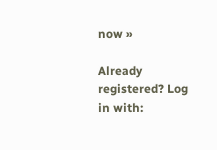now »

Already registered? Log in with: